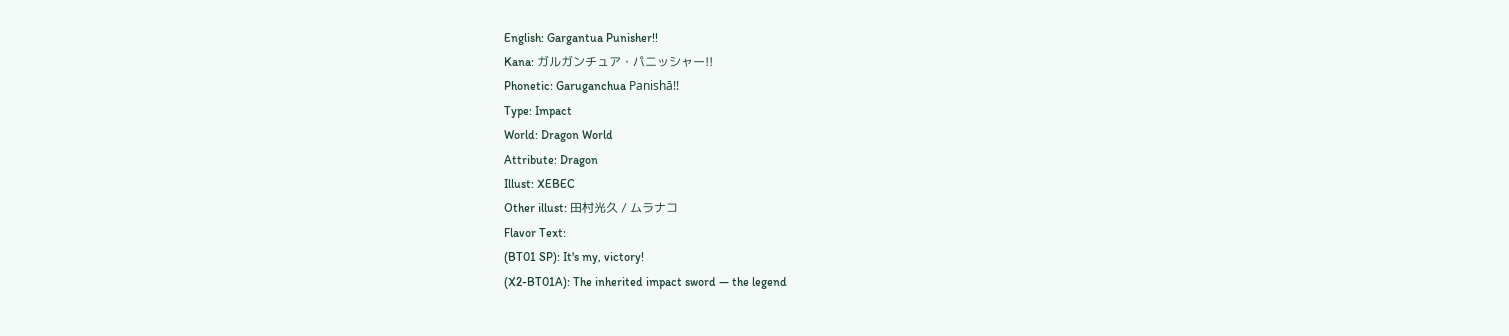English: Gargantua Punisher!!
Kana: ガルガンチュア・パニッシャー!!
Phonetic: Garuganchua Panishā!!
Type: Impact
World: Dragon World
Attribute: Dragon
Illust: XEBEC
Other illust: 田村光久 / ムラナコ
Flavor Text:
(BT01 SP): It's my, victory!
(X2-BT01A): The inherited impact sword — the legend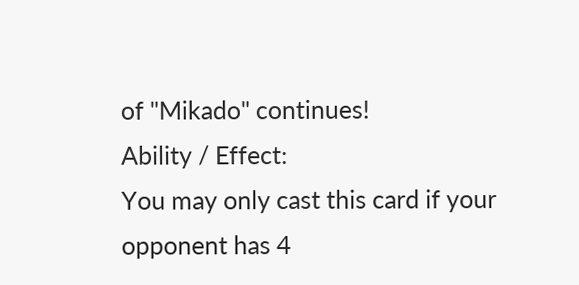of "Mikado" continues!
Ability / Effect:
You may only cast this card if your opponent has 4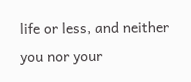life or less, and neither you nor your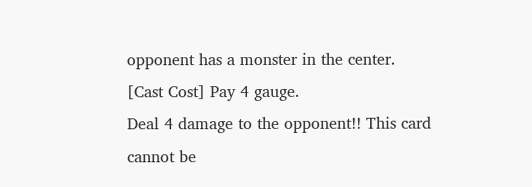opponent has a monster in the center.
[Cast Cost] Pay 4 gauge.
Deal 4 damage to the opponent!! This card cannot be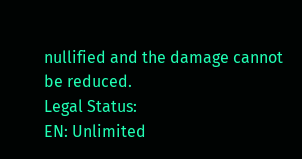nullified and the damage cannot be reduced.
Legal Status:
EN: Unlimited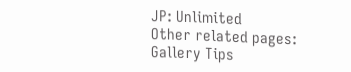JP: Unlimited
Other related pages:
Gallery Tips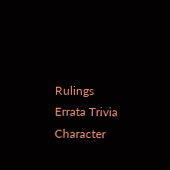Rulings
Errata Trivia Character